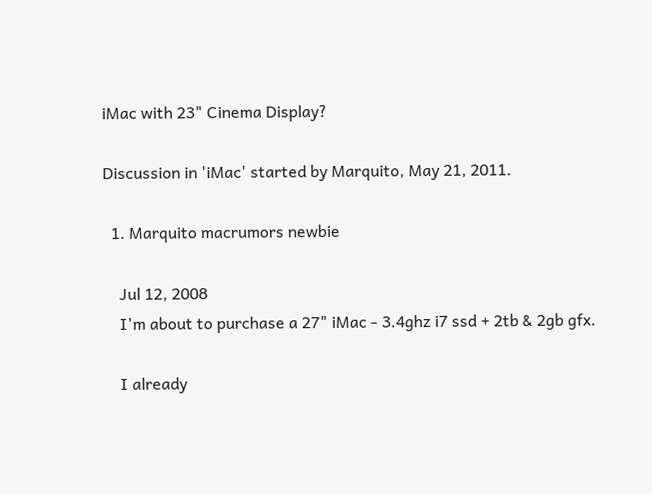iMac with 23" Cinema Display?

Discussion in 'iMac' started by Marquito, May 21, 2011.

  1. Marquito macrumors newbie

    Jul 12, 2008
    I'm about to purchase a 27" iMac - 3.4ghz i7 ssd + 2tb & 2gb gfx.

    I already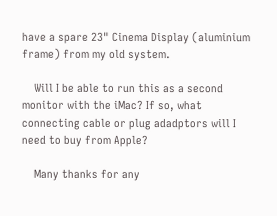have a spare 23" Cinema Display (aluminium frame) from my old system.

    Will I be able to run this as a second monitor with the iMac? If so, what connecting cable or plug adadptors will I need to buy from Apple?

    Many thanks for any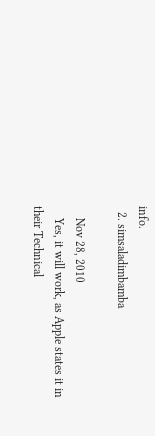info.
  2. simsaladimbamba

    Nov 28, 2010
    Yes, it will work, as Apple states it in their Technical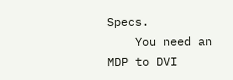Specs.
    You need an MDP to DVI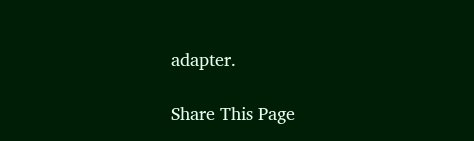adapter.

Share This Page